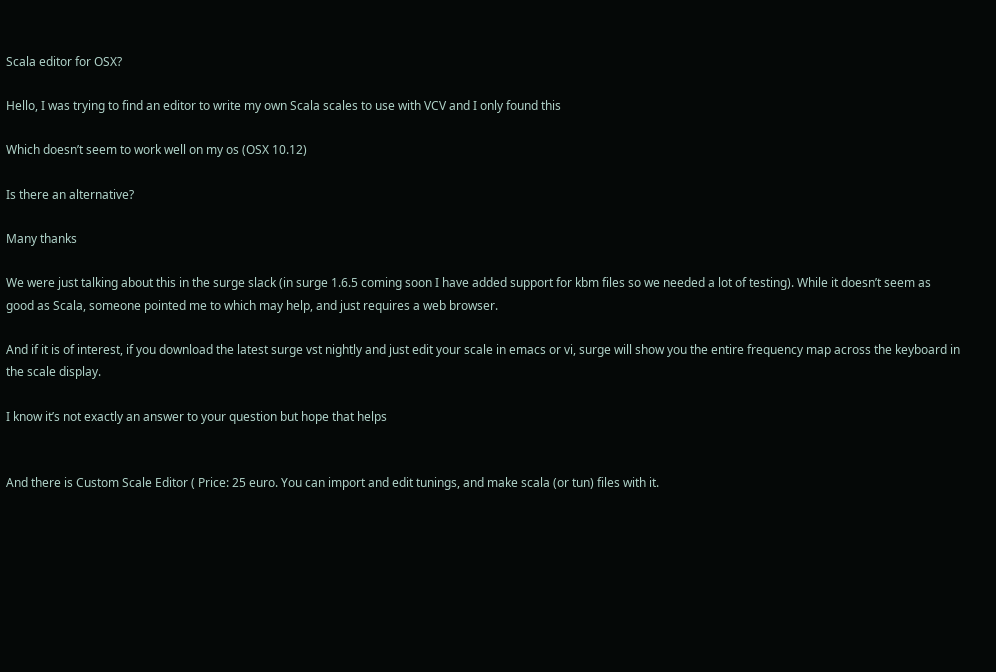Scala editor for OSX?

Hello, I was trying to find an editor to write my own Scala scales to use with VCV and I only found this

Which doesn’t seem to work well on my os (OSX 10.12)

Is there an alternative?

Many thanks

We were just talking about this in the surge slack (in surge 1.6.5 coming soon I have added support for kbm files so we needed a lot of testing). While it doesn’t seem as good as Scala, someone pointed me to which may help, and just requires a web browser.

And if it is of interest, if you download the latest surge vst nightly and just edit your scale in emacs or vi, surge will show you the entire frequency map across the keyboard in the scale display.

I know it’s not exactly an answer to your question but hope that helps


And there is Custom Scale Editor ( Price: 25 euro. You can import and edit tunings, and make scala (or tun) files with it.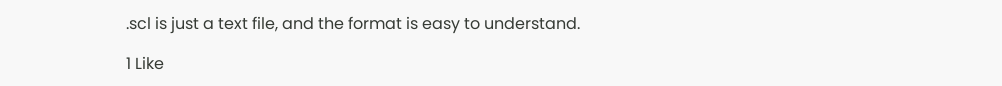.scl is just a text file, and the format is easy to understand.

1 Like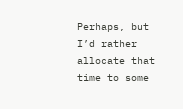Perhaps, but I’d rather allocate that time to some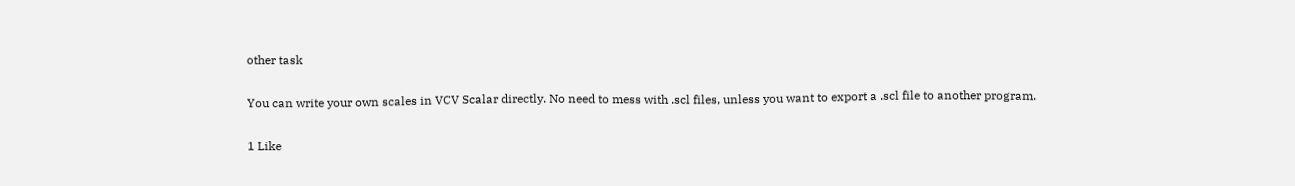other task

You can write your own scales in VCV Scalar directly. No need to mess with .scl files, unless you want to export a .scl file to another program.

1 Like